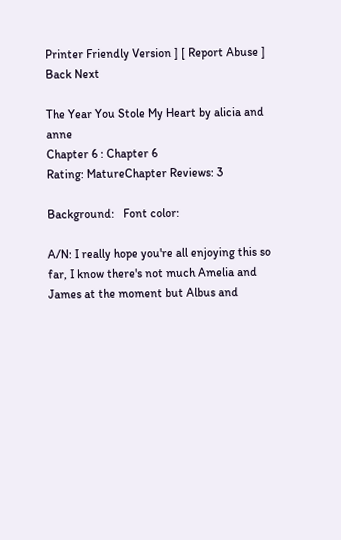Printer Friendly Version ] [ Report Abuse ]
Back Next

The Year You Stole My Heart by alicia and anne
Chapter 6 : Chapter 6
Rating: MatureChapter Reviews: 3

Background:   Font color:

A/N: I really hope you're all enjoying this so far, I know there's not much Amelia and James at the moment but Albus and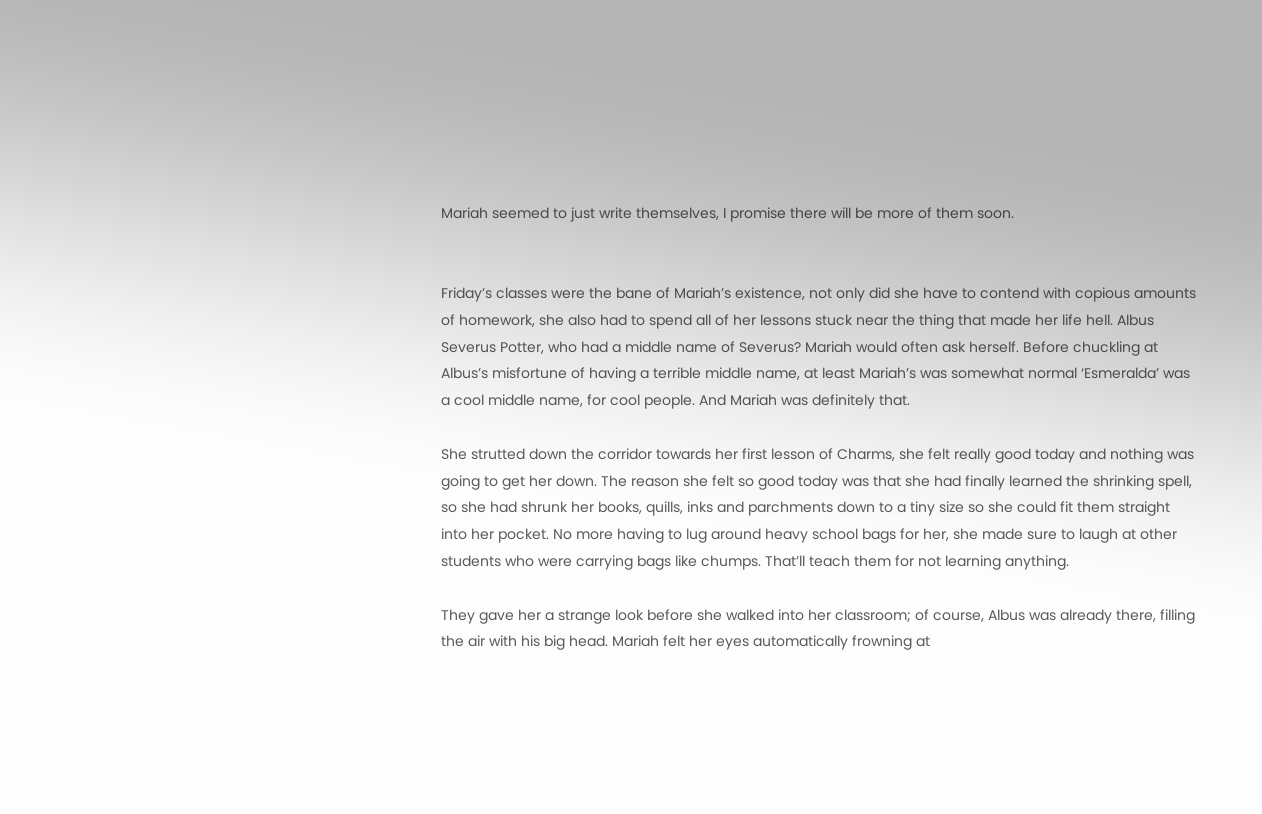Mariah seemed to just write themselves, I promise there will be more of them soon.


Friday’s classes were the bane of Mariah’s existence, not only did she have to contend with copious amounts of homework, she also had to spend all of her lessons stuck near the thing that made her life hell. Albus Severus Potter, who had a middle name of Severus? Mariah would often ask herself. Before chuckling at Albus’s misfortune of having a terrible middle name, at least Mariah’s was somewhat normal ‘Esmeralda’ was a cool middle name, for cool people. And Mariah was definitely that.

She strutted down the corridor towards her first lesson of Charms, she felt really good today and nothing was going to get her down. The reason she felt so good today was that she had finally learned the shrinking spell, so she had shrunk her books, quills, inks and parchments down to a tiny size so she could fit them straight into her pocket. No more having to lug around heavy school bags for her, she made sure to laugh at other students who were carrying bags like chumps. That’ll teach them for not learning anything.

They gave her a strange look before she walked into her classroom; of course, Albus was already there, filling the air with his big head. Mariah felt her eyes automatically frowning at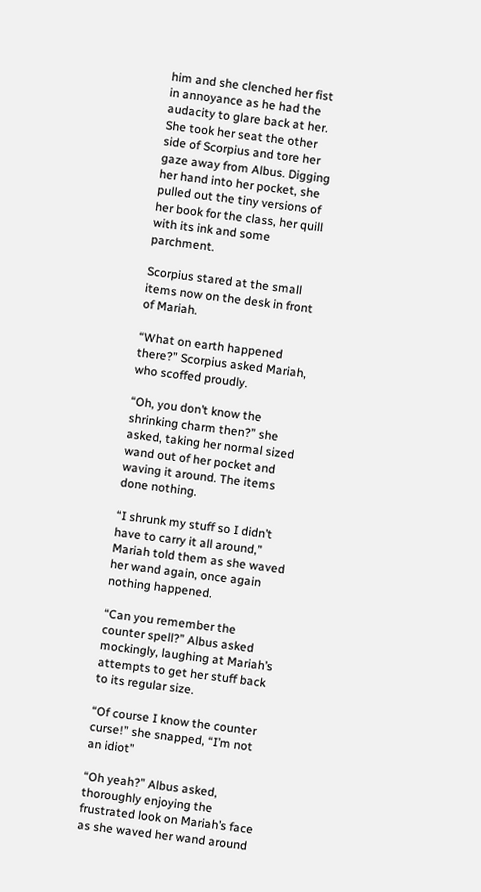him and she clenched her fist in annoyance as he had the audacity to glare back at her. She took her seat the other side of Scorpius and tore her gaze away from Albus. Digging her hand into her pocket, she pulled out the tiny versions of her book for the class, her quill with its ink and some parchment.

Scorpius stared at the small items now on the desk in front of Mariah.

“What on earth happened there?” Scorpius asked Mariah, who scoffed proudly.

“Oh, you don’t know the shrinking charm then?” she asked, taking her normal sized wand out of her pocket and waving it around. The items done nothing.

“I shrunk my stuff so I didn’t have to carry it all around,” Mariah told them as she waved her wand again, once again nothing happened.

“Can you remember the counter spell?” Albus asked mockingly, laughing at Mariah’s attempts to get her stuff back to its regular size.

“Of course I know the counter curse!” she snapped, “I’m not an idiot”

“Oh yeah?” Albus asked, thoroughly enjoying the frustrated look on Mariah’s face as she waved her wand around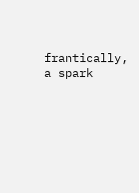frantically, a spark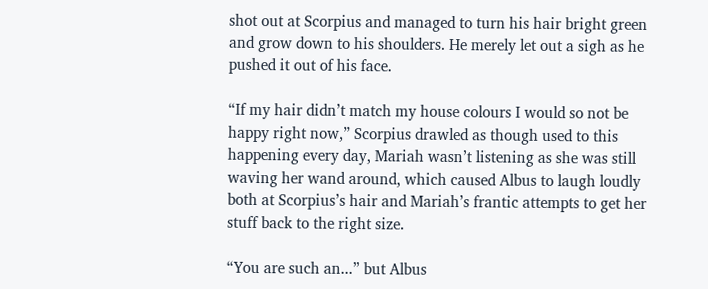shot out at Scorpius and managed to turn his hair bright green and grow down to his shoulders. He merely let out a sigh as he pushed it out of his face.

“If my hair didn’t match my house colours I would so not be happy right now,” Scorpius drawled as though used to this happening every day, Mariah wasn’t listening as she was still waving her wand around, which caused Albus to laugh loudly both at Scorpius’s hair and Mariah’s frantic attempts to get her stuff back to the right size.

“You are such an...” but Albus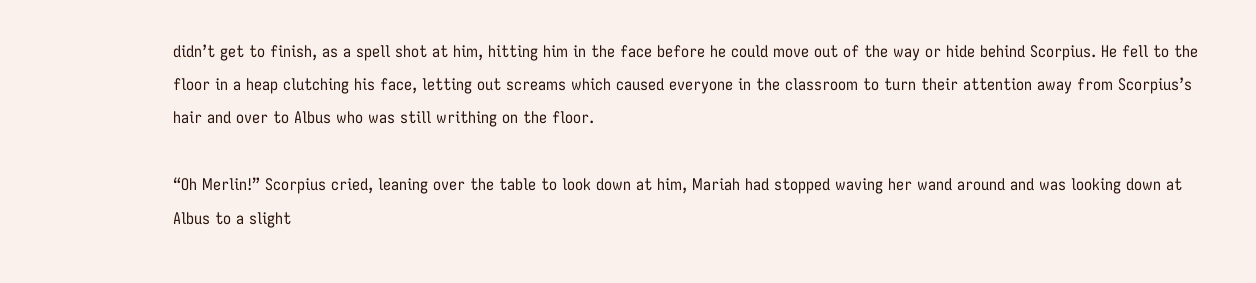didn’t get to finish, as a spell shot at him, hitting him in the face before he could move out of the way or hide behind Scorpius. He fell to the floor in a heap clutching his face, letting out screams which caused everyone in the classroom to turn their attention away from Scorpius’s hair and over to Albus who was still writhing on the floor.

“Oh Merlin!” Scorpius cried, leaning over the table to look down at him, Mariah had stopped waving her wand around and was looking down at Albus to a slight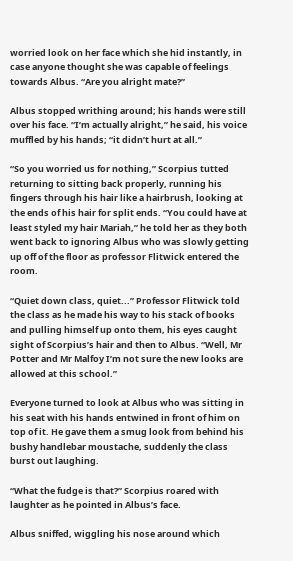worried look on her face which she hid instantly, in case anyone thought she was capable of feelings towards Albus. “Are you alright mate?”

Albus stopped writhing around; his hands were still over his face. “I’m actually alright,” he said, his voice muffled by his hands; “it didn’t hurt at all.”

“So you worried us for nothing,” Scorpius tutted returning to sitting back properly, running his fingers through his hair like a hairbrush, looking at the ends of his hair for split ends. “You could have at least styled my hair Mariah,” he told her as they both went back to ignoring Albus who was slowly getting up off of the floor as professor Flitwick entered the room.

“Quiet down class, quiet...” Professor Flitwick told the class as he made his way to his stack of books and pulling himself up onto them, his eyes caught sight of Scorpius’s hair and then to Albus. “Well, Mr Potter and Mr Malfoy I’m not sure the new looks are allowed at this school.”

Everyone turned to look at Albus who was sitting in his seat with his hands entwined in front of him on top of it. He gave them a smug look from behind his bushy handlebar moustache, suddenly the class burst out laughing.

“What the fudge is that?” Scorpius roared with laughter as he pointed in Albus’s face.

Albus sniffed, wiggling his nose around which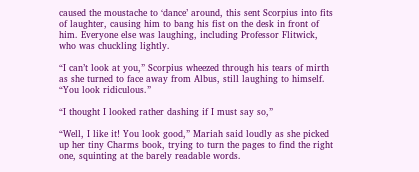caused the moustache to ‘dance’ around, this sent Scorpius into fits of laughter, causing him to bang his fist on the desk in front of him. Everyone else was laughing, including Professor Flitwick, who was chuckling lightly.

“I can’t look at you,” Scorpius wheezed through his tears of mirth as she turned to face away from Albus, still laughing to himself. “You look ridiculous.”

“I thought I looked rather dashing if I must say so,”

“Well, I like it! You look good,” Mariah said loudly as she picked up her tiny Charms book, trying to turn the pages to find the right one, squinting at the barely readable words.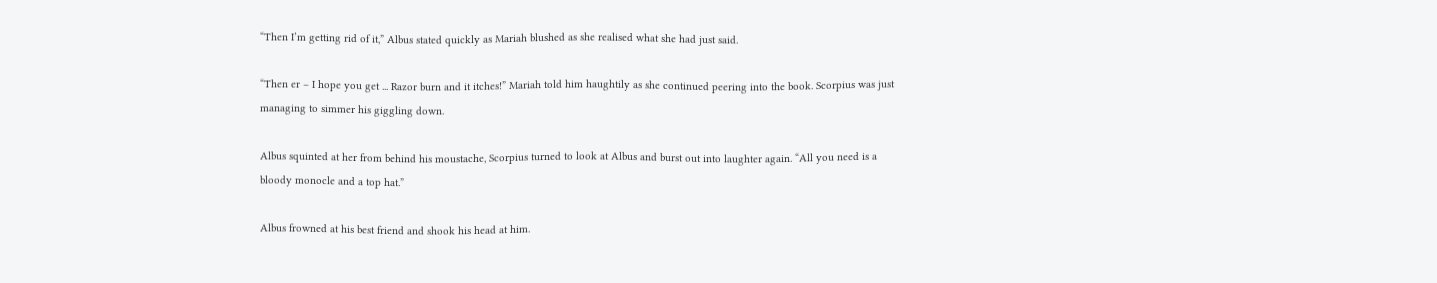“Then I’m getting rid of it,” Albus stated quickly as Mariah blushed as she realised what she had just said.

“Then er – I hope you get ... Razor burn and it itches!” Mariah told him haughtily as she continued peering into the book. Scorpius was just managing to simmer his giggling down.

Albus squinted at her from behind his moustache, Scorpius turned to look at Albus and burst out into laughter again. “All you need is a bloody monocle and a top hat.”

Albus frowned at his best friend and shook his head at him.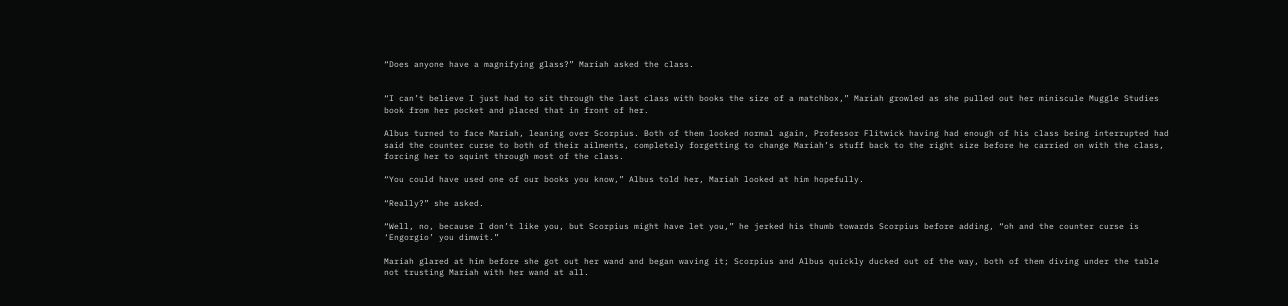“Does anyone have a magnifying glass?” Mariah asked the class.


“I can’t believe I just had to sit through the last class with books the size of a matchbox,” Mariah growled as she pulled out her miniscule Muggle Studies book from her pocket and placed that in front of her.

Albus turned to face Mariah, leaning over Scorpius. Both of them looked normal again, Professor Flitwick having had enough of his class being interrupted had said the counter curse to both of their ailments, completely forgetting to change Mariah’s stuff back to the right size before he carried on with the class, forcing her to squint through most of the class.

“You could have used one of our books you know,” Albus told her, Mariah looked at him hopefully.

“Really?” she asked.

“Well, no, because I don’t like you, but Scorpius might have let you,” he jerked his thumb towards Scorpius before adding, “oh and the counter curse is ‘Engorgio’ you dimwit.”

Mariah glared at him before she got out her wand and began waving it; Scorpius and Albus quickly ducked out of the way, both of them diving under the table not trusting Mariah with her wand at all.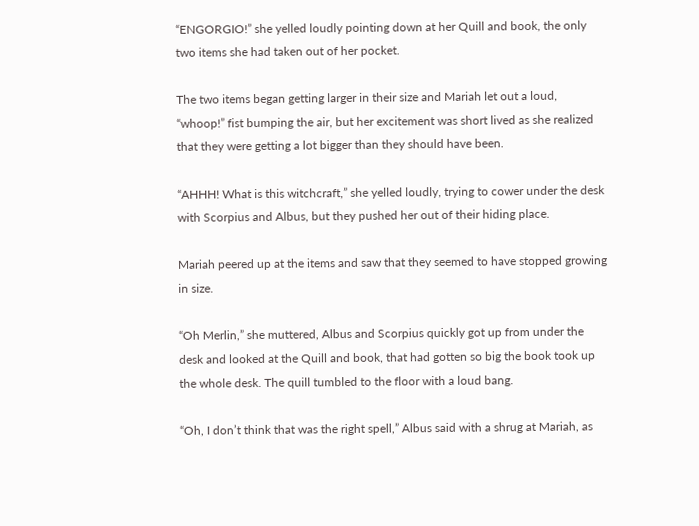“ENGORGIO!” she yelled loudly pointing down at her Quill and book, the only two items she had taken out of her pocket.

The two items began getting larger in their size and Mariah let out a loud, “whoop!” fist bumping the air, but her excitement was short lived as she realized that they were getting a lot bigger than they should have been.

“AHHH! What is this witchcraft,” she yelled loudly, trying to cower under the desk with Scorpius and Albus, but they pushed her out of their hiding place.

Mariah peered up at the items and saw that they seemed to have stopped growing in size.

“Oh Merlin,” she muttered, Albus and Scorpius quickly got up from under the desk and looked at the Quill and book, that had gotten so big the book took up the whole desk. The quill tumbled to the floor with a loud bang.

“Oh, I don’t think that was the right spell,” Albus said with a shrug at Mariah, as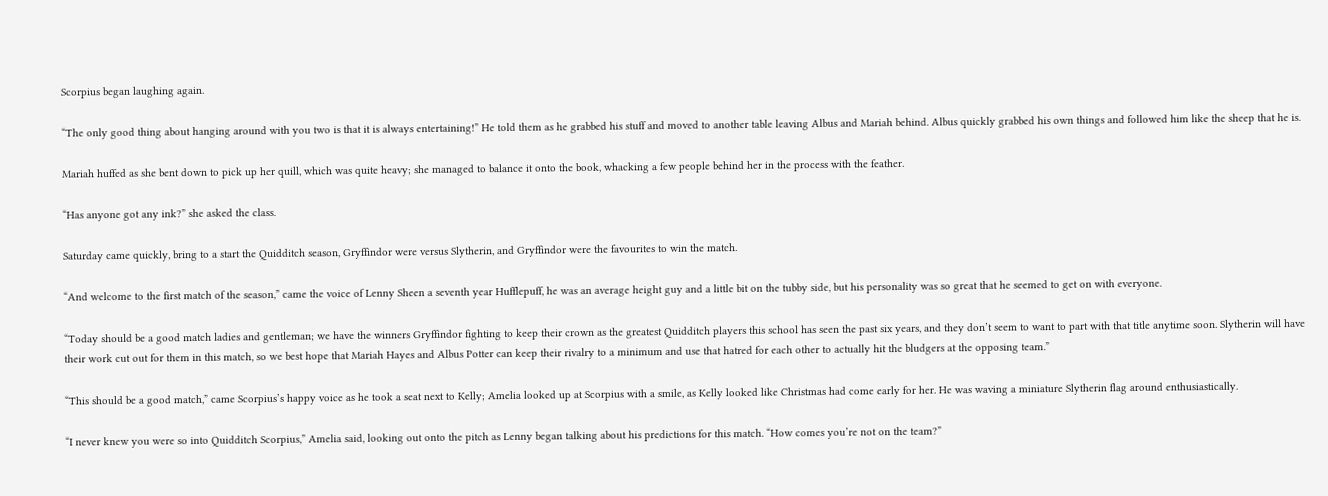Scorpius began laughing again.

“The only good thing about hanging around with you two is that it is always entertaining!” He told them as he grabbed his stuff and moved to another table leaving Albus and Mariah behind. Albus quickly grabbed his own things and followed him like the sheep that he is.

Mariah huffed as she bent down to pick up her quill, which was quite heavy; she managed to balance it onto the book, whacking a few people behind her in the process with the feather.

“Has anyone got any ink?” she asked the class.

Saturday came quickly, bring to a start the Quidditch season, Gryffindor were versus Slytherin, and Gryffindor were the favourites to win the match.

“And welcome to the first match of the season,” came the voice of Lenny Sheen a seventh year Hufflepuff, he was an average height guy and a little bit on the tubby side, but his personality was so great that he seemed to get on with everyone.

“Today should be a good match ladies and gentleman; we have the winners Gryffindor fighting to keep their crown as the greatest Quidditch players this school has seen the past six years, and they don’t seem to want to part with that title anytime soon. Slytherin will have their work cut out for them in this match, so we best hope that Mariah Hayes and Albus Potter can keep their rivalry to a minimum and use that hatred for each other to actually hit the bludgers at the opposing team.”

“This should be a good match,” came Scorpius’s happy voice as he took a seat next to Kelly; Amelia looked up at Scorpius with a smile, as Kelly looked like Christmas had come early for her. He was waving a miniature Slytherin flag around enthusiastically.

“I never knew you were so into Quidditch Scorpius,” Amelia said, looking out onto the pitch as Lenny began talking about his predictions for this match. “How comes you’re not on the team?”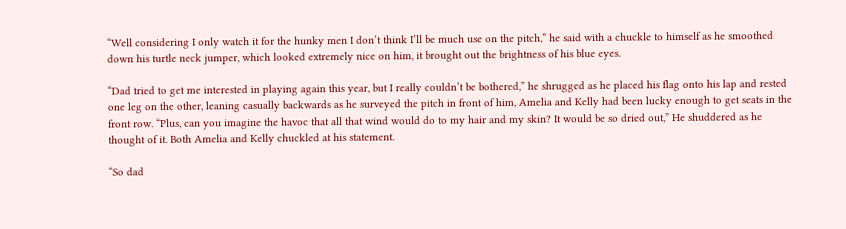“Well considering I only watch it for the hunky men I don’t think I’ll be much use on the pitch,” he said with a chuckle to himself as he smoothed down his turtle neck jumper, which looked extremely nice on him, it brought out the brightness of his blue eyes.

“Dad tried to get me interested in playing again this year, but I really couldn’t be bothered,” he shrugged as he placed his flag onto his lap and rested one leg on the other, leaning casually backwards as he surveyed the pitch in front of him, Amelia and Kelly had been lucky enough to get seats in the front row. “Plus, can you imagine the havoc that all that wind would do to my hair and my skin? It would be so dried out,” He shuddered as he thought of it. Both Amelia and Kelly chuckled at his statement.

“So dad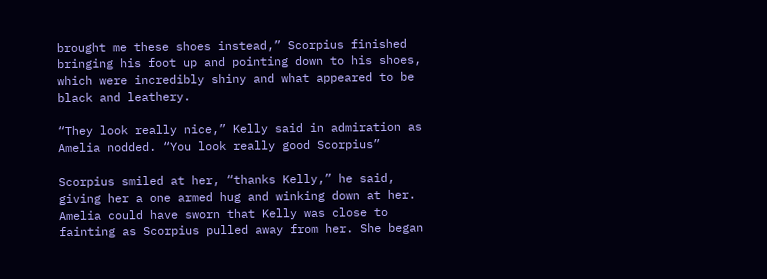brought me these shoes instead,” Scorpius finished bringing his foot up and pointing down to his shoes, which were incredibly shiny and what appeared to be black and leathery.

“They look really nice,” Kelly said in admiration as Amelia nodded. “You look really good Scorpius”

Scorpius smiled at her, “thanks Kelly,” he said, giving her a one armed hug and winking down at her. Amelia could have sworn that Kelly was close to fainting as Scorpius pulled away from her. She began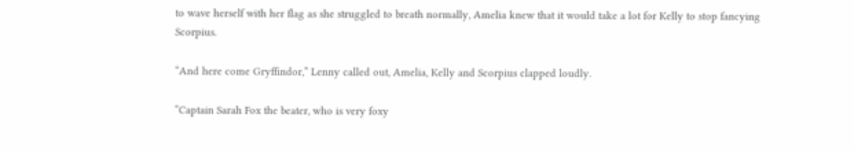to wave herself with her flag as she struggled to breath normally, Amelia knew that it would take a lot for Kelly to stop fancying Scorpius.

“And here come Gryffindor,” Lenny called out, Amelia, Kelly and Scorpius clapped loudly.

“Captain Sarah Fox the beater, who is very foxy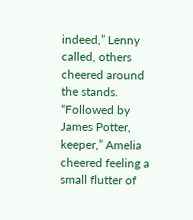indeed,” Lenny called, others cheered around the stands. “Followed by James Potter, keeper,” Amelia cheered feeling a small flutter of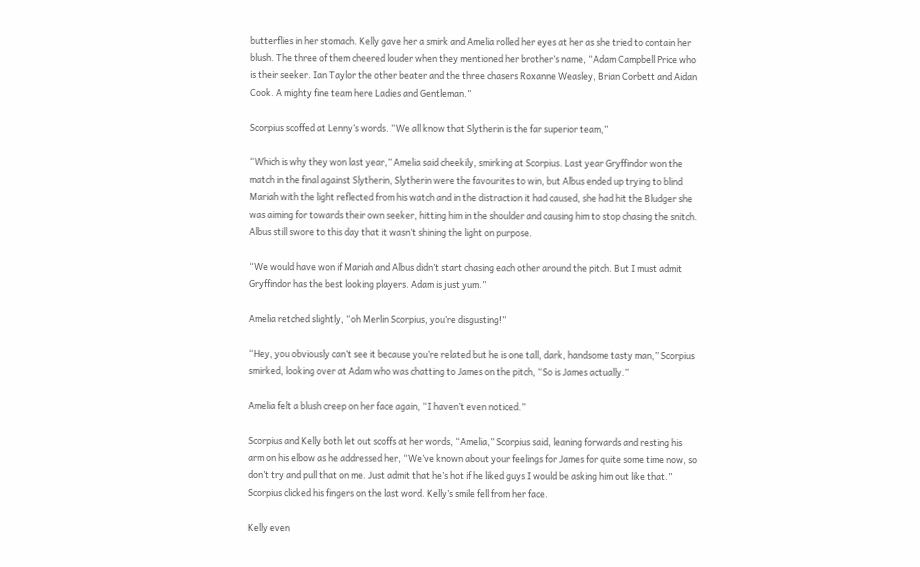butterflies in her stomach. Kelly gave her a smirk and Amelia rolled her eyes at her as she tried to contain her blush. The three of them cheered louder when they mentioned her brother’s name, “Adam Campbell Price who is their seeker. Ian Taylor the other beater and the three chasers Roxanne Weasley, Brian Corbett and Aidan Cook. A mighty fine team here Ladies and Gentleman.”

Scorpius scoffed at Lenny’s words. “We all know that Slytherin is the far superior team,”

“Which is why they won last year,” Amelia said cheekily, smirking at Scorpius. Last year Gryffindor won the match in the final against Slytherin, Slytherin were the favourites to win, but Albus ended up trying to blind Mariah with the light reflected from his watch and in the distraction it had caused, she had hit the Bludger she was aiming for towards their own seeker, hitting him in the shoulder and causing him to stop chasing the snitch. Albus still swore to this day that it wasn’t shining the light on purpose.

“We would have won if Mariah and Albus didn’t start chasing each other around the pitch. But I must admit Gryffindor has the best looking players. Adam is just yum.”

Amelia retched slightly, “oh Merlin Scorpius, you’re disgusting!”

“Hey, you obviously can’t see it because you’re related but he is one tall, dark, handsome tasty man,” Scorpius smirked, looking over at Adam who was chatting to James on the pitch, “So is James actually.”

Amelia felt a blush creep on her face again, “I haven’t even noticed.”

Scorpius and Kelly both let out scoffs at her words, “Amelia,” Scorpius said, leaning forwards and resting his arm on his elbow as he addressed her, “We’ve known about your feelings for James for quite some time now, so don’t try and pull that on me. Just admit that he’s hot if he liked guys I would be asking him out like that.” Scorpius clicked his fingers on the last word. Kelly’s smile fell from her face.

Kelly even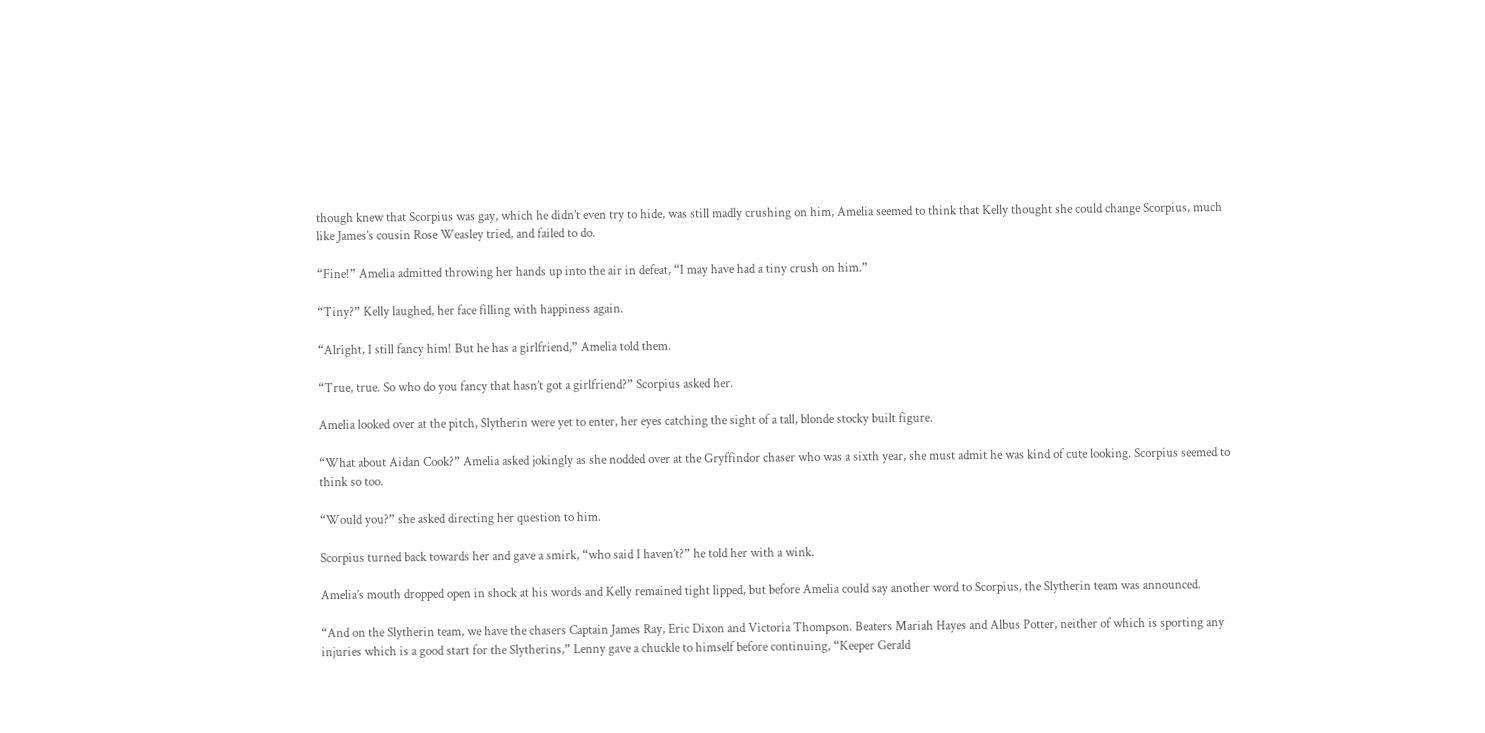though knew that Scorpius was gay, which he didn’t even try to hide, was still madly crushing on him, Amelia seemed to think that Kelly thought she could change Scorpius, much like James’s cousin Rose Weasley tried, and failed to do.

“Fine!” Amelia admitted throwing her hands up into the air in defeat, “I may have had a tiny crush on him.”

“Tiny?” Kelly laughed, her face filling with happiness again.

“Alright, I still fancy him! But he has a girlfriend,” Amelia told them.

“True, true. So who do you fancy that hasn’t got a girlfriend?” Scorpius asked her.

Amelia looked over at the pitch, Slytherin were yet to enter, her eyes catching the sight of a tall, blonde stocky built figure.

“What about Aidan Cook?” Amelia asked jokingly as she nodded over at the Gryffindor chaser who was a sixth year, she must admit he was kind of cute looking. Scorpius seemed to think so too.

“Would you?” she asked directing her question to him.

Scorpius turned back towards her and gave a smirk, “who said I haven’t?” he told her with a wink.

Amelia’s mouth dropped open in shock at his words and Kelly remained tight lipped, but before Amelia could say another word to Scorpius, the Slytherin team was announced.

“And on the Slytherin team, we have the chasers Captain James Ray, Eric Dixon and Victoria Thompson. Beaters Mariah Hayes and Albus Potter, neither of which is sporting any injuries which is a good start for the Slytherins,” Lenny gave a chuckle to himself before continuing, “Keeper Gerald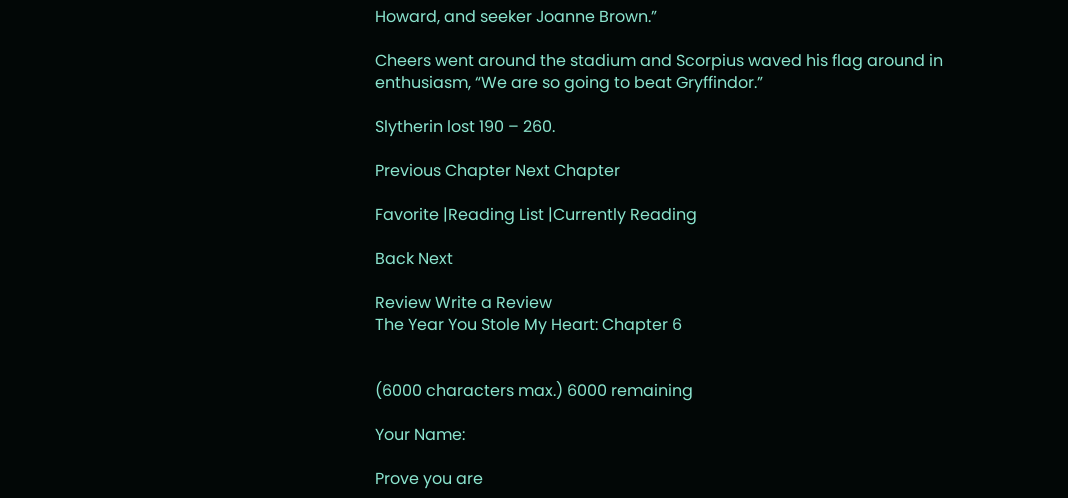Howard, and seeker Joanne Brown.”

Cheers went around the stadium and Scorpius waved his flag around in enthusiasm, “We are so going to beat Gryffindor.”

Slytherin lost 190 – 260.

Previous Chapter Next Chapter

Favorite |Reading List |Currently Reading

Back Next

Review Write a Review
The Year You Stole My Heart: Chapter 6


(6000 characters max.) 6000 remaining

Your Name:

Prove you are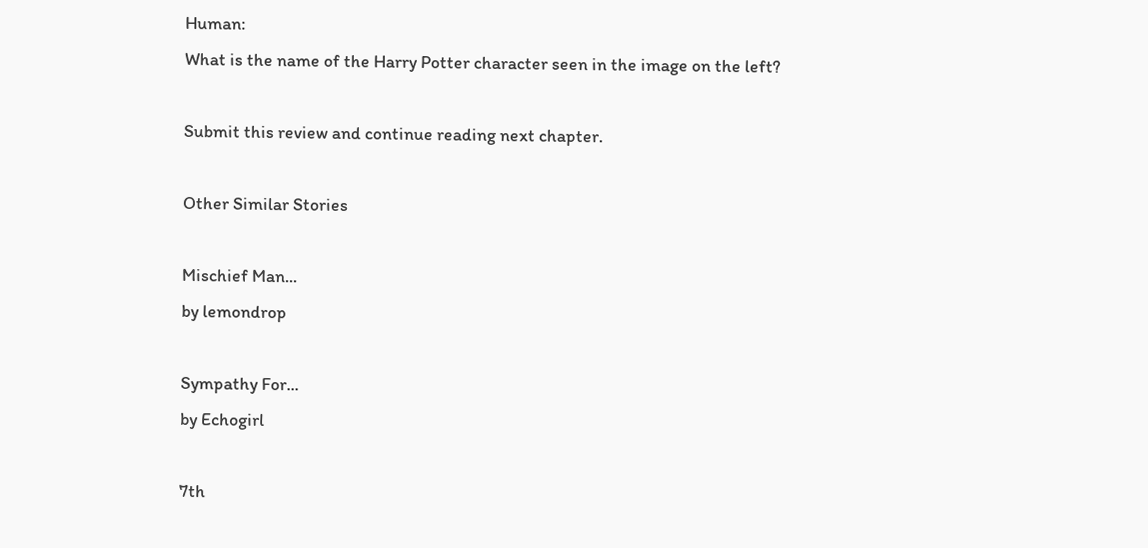Human:
What is the name of the Harry Potter character seen in the image on the left?

Submit this review and continue reading next chapter.

Other Similar Stories

Mischief Man...
by lemondrop

Sympathy For...
by Echogirl

7th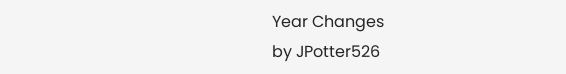Year Changes
by JPotter526